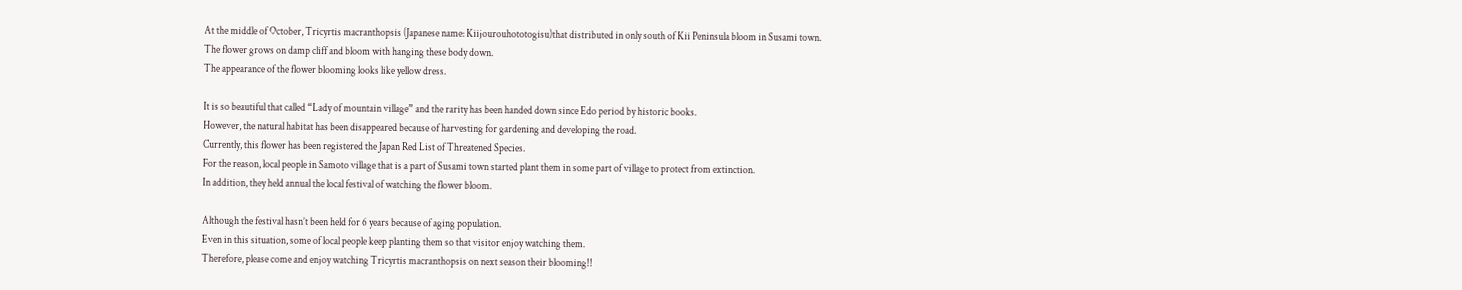At the middle of October, Tricyrtis macranthopsis (Japanese name: Kiijourouhototogisu)that distributed in only south of Kii Peninsula bloom in Susami town.
The flower grows on damp cliff and bloom with hanging these body down.
The appearance of the flower blooming looks like yellow dress.

It is so beautiful that called “Lady of mountain village” and the rarity has been handed down since Edo period by historic books.
However, the natural habitat has been disappeared because of harvesting for gardening and developing the road.
Currently, this flower has been registered the Japan Red List of Threatened Species.
For the reason, local people in Samoto village that is a part of Susami town started plant them in some part of village to protect from extinction.
In addition, they held annual the local festival of watching the flower bloom.

Although the festival hasn’t been held for 6 years because of aging population.
Even in this situation, some of local people keep planting them so that visitor enjoy watching them.
Therefore, please come and enjoy watching Tricyrtis macranthopsis on next season their blooming!!